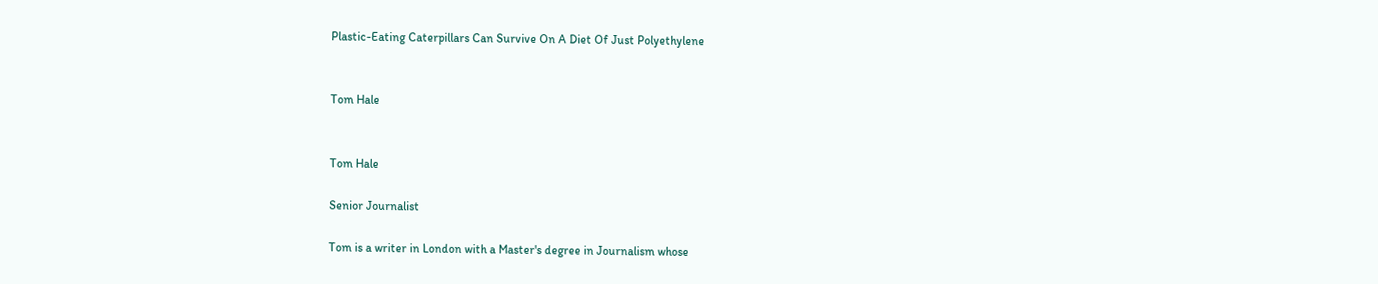Plastic-Eating Caterpillars Can Survive On A Diet Of Just Polyethylene


Tom Hale


Tom Hale

Senior Journalist

Tom is a writer in London with a Master's degree in Journalism whose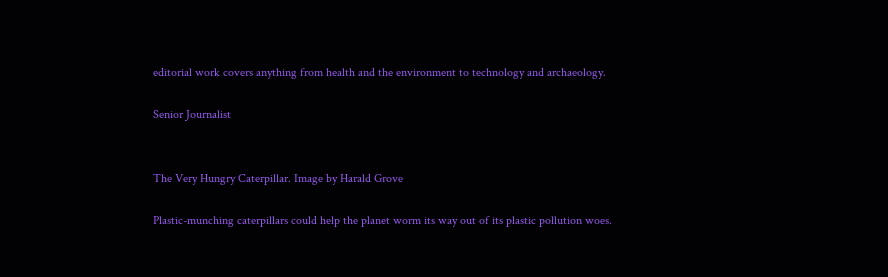editorial work covers anything from health and the environment to technology and archaeology.

Senior Journalist


The Very Hungry Caterpillar. Image by Harald Grove

Plastic-munching caterpillars could help the planet worm its way out of its plastic pollution woes.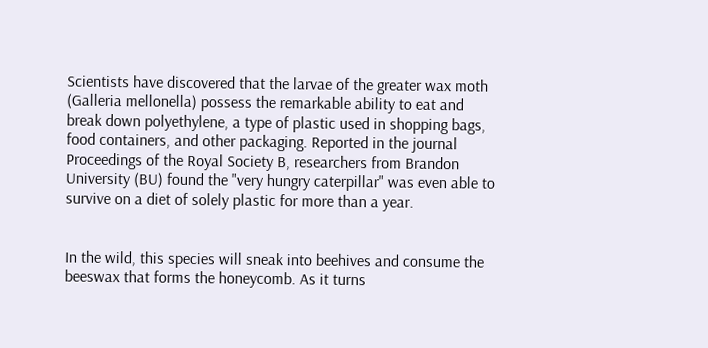Scientists have discovered that the larvae of the greater wax moth (Galleria mellonella) possess the remarkable ability to eat and break down polyethylene, a type of plastic used in shopping bags, food containers, and other packaging. Reported in the journal Proceedings of the Royal Society B, researchers from Brandon University (BU) found the "very hungry caterpillar" was even able to survive on a diet of solely plastic for more than a year.


In the wild, this species will sneak into beehives and consume the beeswax that forms the honeycomb. As it turns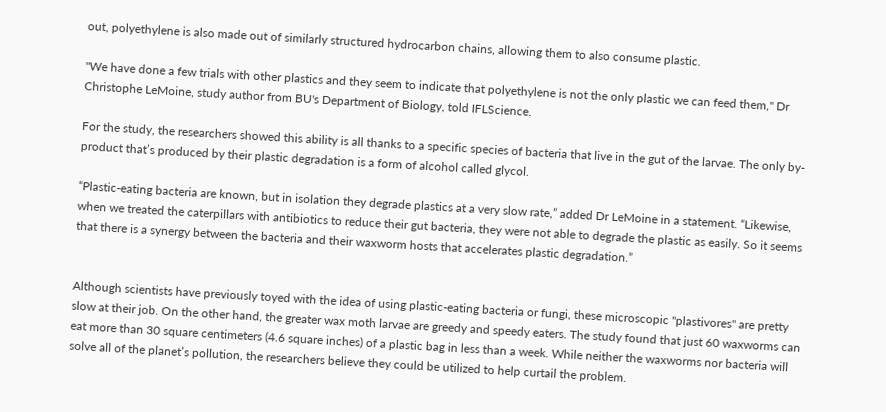out, polyethylene is also made out of similarly structured hydrocarbon chains, allowing them to also consume plastic.

"We have done a few trials with other plastics and they seem to indicate that polyethylene is not the only plastic we can feed them," Dr Christophe LeMoine, study author from BU's Department of Biology, told IFLScience.

For the study, the researchers showed this ability is all thanks to a specific species of bacteria that live in the gut of the larvae. The only by-product that’s produced by their plastic degradation is a form of alcohol called glycol.

“Plastic-eating bacteria are known, but in isolation they degrade plastics at a very slow rate,” added Dr LeMoine in a statement. “Likewise, when we treated the caterpillars with antibiotics to reduce their gut bacteria, they were not able to degrade the plastic as easily. So it seems that there is a synergy between the bacteria and their waxworm hosts that accelerates plastic degradation.”


Although scientists have previously toyed with the idea of using plastic-eating bacteria or fungi, these microscopic "plastivores" are pretty slow at their job. On the other hand, the greater wax moth larvae are greedy and speedy eaters. The study found that just 60 waxworms can eat more than 30 square centimeters (4.6 square inches) of a plastic bag in less than a week. While neither the waxworms nor bacteria will solve all of the planet’s pollution, the researchers believe they could be utilized to help curtail the problem.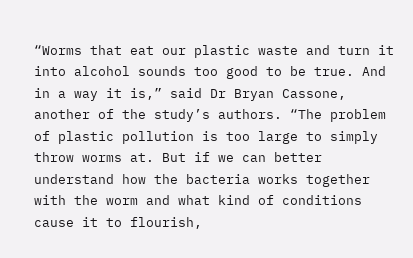“Worms that eat our plastic waste and turn it into alcohol sounds too good to be true. And in a way it is,” said Dr Bryan Cassone, another of the study’s authors. “The problem of plastic pollution is too large to simply throw worms at. But if we can better understand how the bacteria works together with the worm and what kind of conditions cause it to flourish,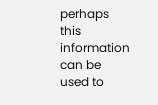perhaps this information can be used to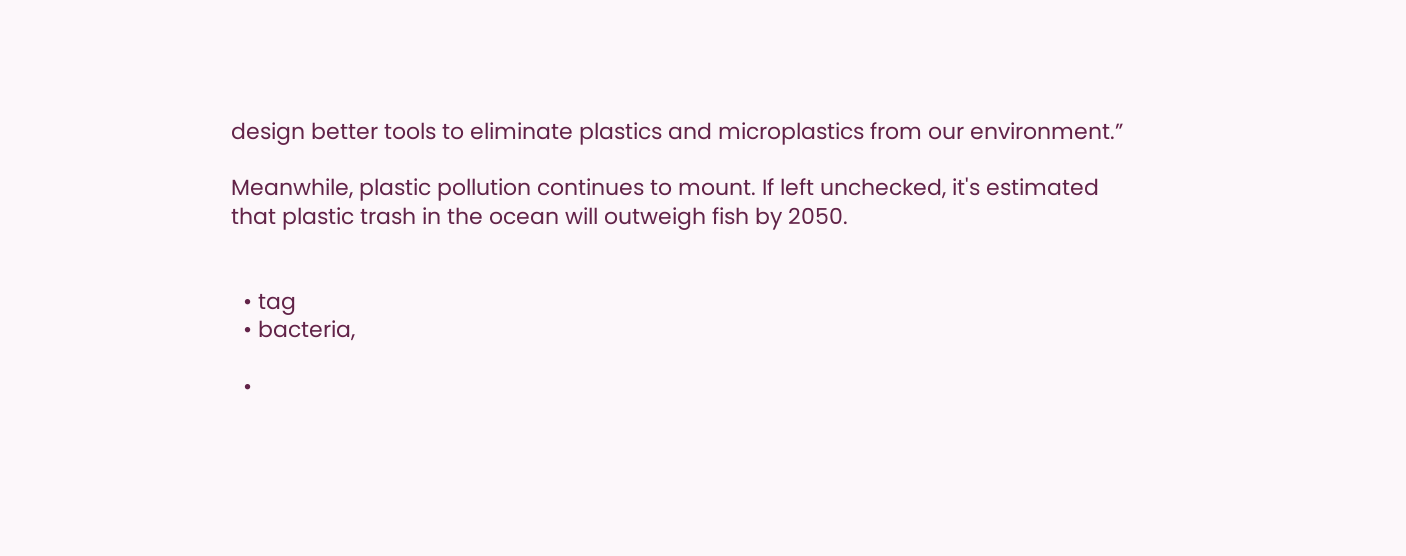design better tools to eliminate plastics and microplastics from our environment.”

Meanwhile, plastic pollution continues to mount. If left unchecked, it's estimated that plastic trash in the ocean will outweigh fish by 2050.


  • tag
  • bacteria,

  •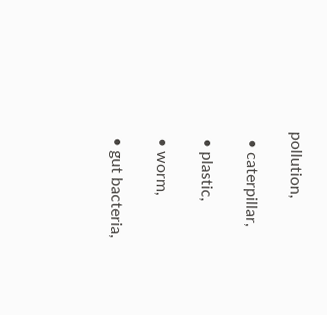pollution,

  • caterpillar,

  • plastic,

  • worm,

  • gut bacteria,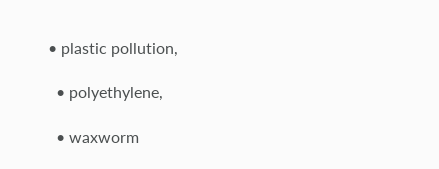• plastic pollution,

  • polyethylene,

  • waxworm